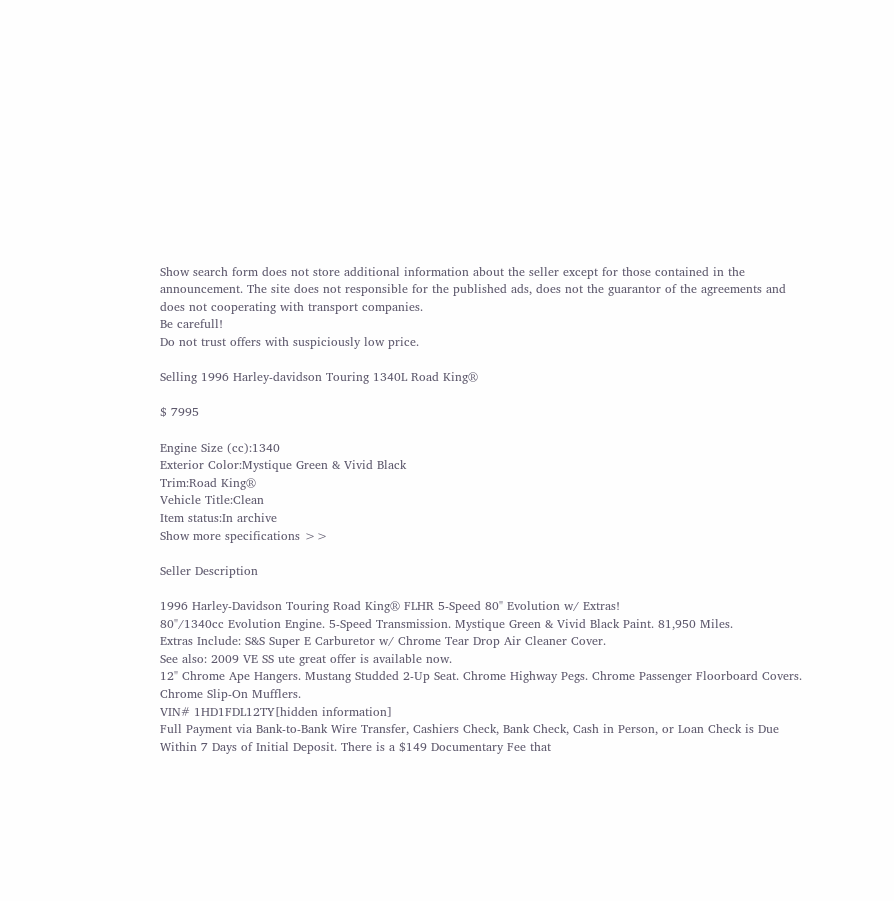Show search form does not store additional information about the seller except for those contained in the announcement. The site does not responsible for the published ads, does not the guarantor of the agreements and does not cooperating with transport companies.
Be carefull!
Do not trust offers with suspiciously low price.

Selling 1996 Harley-davidson Touring 1340L Road King®

$ 7995

Engine Size (cc):1340
Exterior Color:Mystique Green & Vivid Black
Trim:Road King®
Vehicle Title:Clean
Item status:In archive
Show more specifications >>

Seller Description

1996 Harley-Davidson Touring Road King® FLHR 5-Speed 80" Evolution w/ Extras!
80"/1340cc Evolution Engine. 5-Speed Transmission. Mystique Green & Vivid Black Paint. 81,950 Miles.
Extras Include: S&S Super E Carburetor w/ Chrome Tear Drop Air Cleaner Cover.
See also: 2009 VE SS ute great offer is available now.
12" Chrome Ape Hangers. Mustang Studded 2-Up Seat. Chrome Highway Pegs. Chrome Passenger Floorboard Covers. Chrome Slip-On Mufflers.
VIN# 1HD1FDL12TY[hidden information]
Full Payment via Bank-to-Bank Wire Transfer, Cashiers Check, Bank Check, Cash in Person, or Loan Check is Due Within 7 Days of Initial Deposit. There is a $149 Documentary Fee that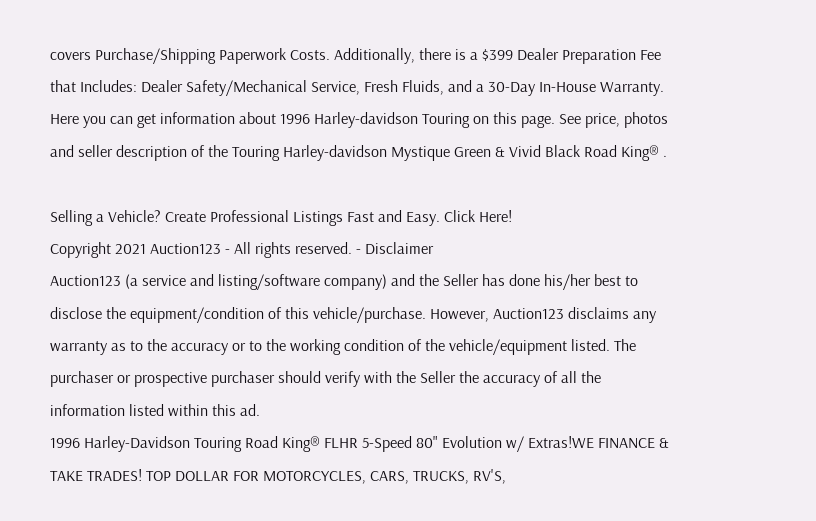covers Purchase/Shipping Paperwork Costs. Additionally, there is a $399 Dealer Preparation Fee that Includes: Dealer Safety/Mechanical Service, Fresh Fluids, and a 30-Day In-House Warranty.
Here you can get information about 1996 Harley-davidson Touring on this page. See price, photos and seller description of the Touring Harley-davidson Mystique Green & Vivid Black Road King® .

Selling a Vehicle? Create Professional Listings Fast and Easy. Click Here!
Copyright 2021 Auction123 - All rights reserved. - Disclaimer
Auction123 (a service and listing/software company) and the Seller has done his/her best to disclose the equipment/condition of this vehicle/purchase. However, Auction123 disclaims any warranty as to the accuracy or to the working condition of the vehicle/equipment listed. The purchaser or prospective purchaser should verify with the Seller the accuracy of all the information listed within this ad.
1996 Harley-Davidson Touring Road King® FLHR 5-Speed 80" Evolution w/ Extras!WE FINANCE & TAKE TRADES! TOP DOLLAR FOR MOTORCYCLES, CARS, TRUCKS, RV'S,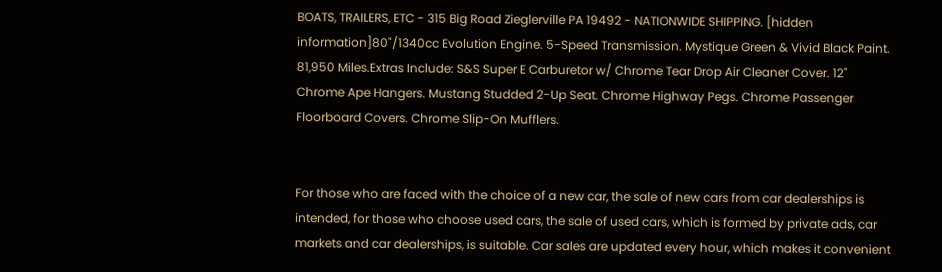BOATS, TRAILERS, ETC - 315 Big Road Zieglerville PA 19492 - NATIONWIDE SHIPPING. [hidden information]80"/1340cc Evolution Engine. 5-Speed Transmission. Mystique Green & Vivid Black Paint. 81,950 Miles.Extras Include: S&S Super E Carburetor w/ Chrome Tear Drop Air Cleaner Cover. 12" Chrome Ape Hangers. Mustang Studded 2-Up Seat. Chrome Highway Pegs. Chrome Passenger Floorboard Covers. Chrome Slip-On Mufflers.


For those who are faced with the choice of a new car, the sale of new cars from car dealerships is intended, for those who choose used cars, the sale of used cars, which is formed by private ads, car markets and car dealerships, is suitable. Car sales are updated every hour, which makes it convenient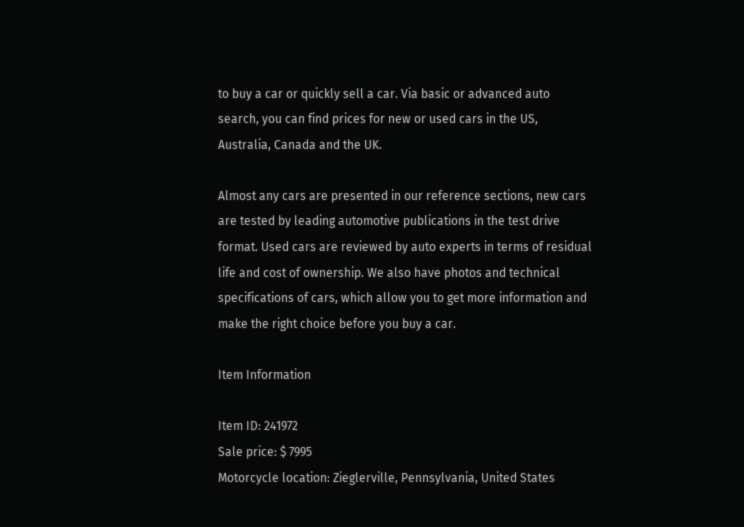to buy a car or quickly sell a car. Via basic or advanced auto search, you can find prices for new or used cars in the US, Australia, Canada and the UK.

Almost any cars are presented in our reference sections, new cars are tested by leading automotive publications in the test drive format. Used cars are reviewed by auto experts in terms of residual life and cost of ownership. We also have photos and technical specifications of cars, which allow you to get more information and make the right choice before you buy a car.

Item Information

Item ID: 241972
Sale price: $ 7995
Motorcycle location: Zieglerville, Pennsylvania, United States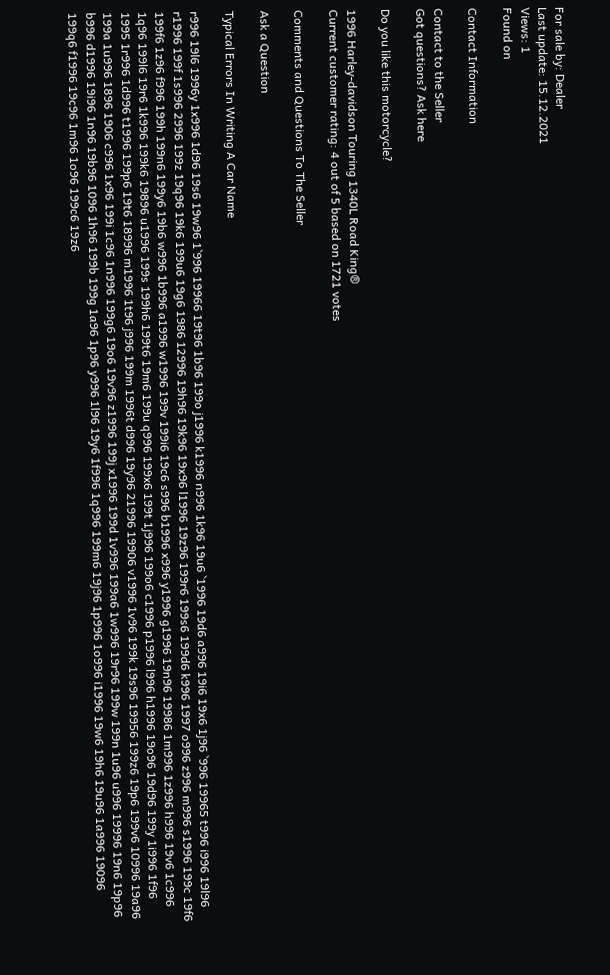For sale by: Dealer
Last update: 15.12.2021
Views: 1
Found on

Contact Information

Contact to the Seller
Got questions? Ask here

Do you like this motorcycle?

1996 Harley-davidson Touring 1340L Road King®
Current customer rating: 4 out of 5 based on 1721 votes

Comments and Questions To The Seller

Ask a Question

Typical Errors In Writing A Car Name

r996 19l6 1996y 1x996 1d96 19s6 19w96 1`996 19966 19t96 1b96 199o j1996 k1996 n996 1k96 19u6 `1996 19d6 a996 19i6 19x6 1j96 `996 19965 t996 i996 19l96 r1996 199f 1s996 2996 199z 19q96 19k6 199u6 19g6 1986 12996 19h96 19k96 19x96 l1996 19z96 199r6 199s6 199d6 k996 1997 o996 z996 m996 s1996 199c 19f6 199f6 1z96 f996 199h 199n6 199y6 19b6 w996 1b996 a1996 w1996 199v 199i6 19c6 s996 b1996 x996 y1996 g1996 19n96 19986 1m996 1z996 h996 19v6 1c996 1q96 199l6 19r6 1k996 199k6 19896 u1996 199s 199h6 199t6 19m6 199u q996 199x6 199t 1j996 199o6 c1996 p1996 l996 h1996 19o96 19d96 199y 1i996 1f96 1995 1r996 1d996 t1996 199p6 19t6 18996 m1996 1t96 j996 199m 1996t d996 19y96 21996 19906 v1996 1v96 199k 19s96 19956 199z6 19p6 199v6 10996 19a96 199a 1u996 1896 1906 c996 1x96 199i 1c96 1n996 199g6 19o6 19v96 z1996 199j x1996 199d 1v996 199a6 1w996 19r96 199w 199n 1u96 u996 19996 19n6 19p96 b996 d1996 19i96 1n96 19b96 1096 1h96 199b 199g 1a96 1p96 y996 1l96 19y6 1f996 1q996 199m6 19j96 1p996 1o996 i1996 19w6 19h6 19u96 1a996 19096 199q6 f1996 19c96 1m96 1o96 199c6 19z6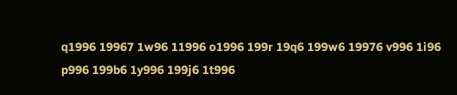q1996 19967 1w96 11996 o1996 199r 19q6 199w6 19976 v996 1i96 p996 199b6 1y996 199j6 1t996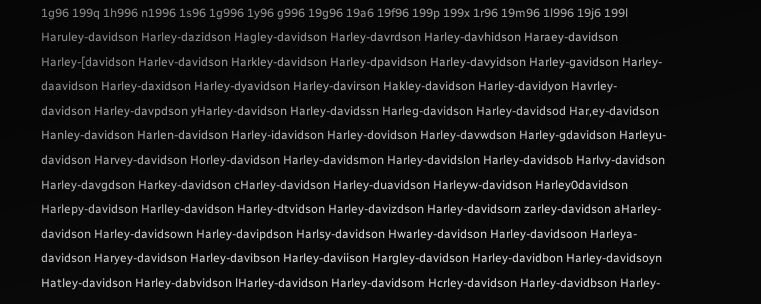1g96 199q 1h996 n1996 1s96 1g996 1y96 g996 19g96 19a6 19f96 199p 199x 1r96 19m96 1l996 19j6 199l Haruley-davidson Harley-dazidson Hagley-davidson Harley-davrdson Harley-davhidson Haraey-davidson Harley-[davidson Harlev-davidson Harkley-davidson Harley-dpavidson Harley-davyidson Harley-gavidson Harley-daavidson Harley-daxidson Harley-dyavidson Harley-davirson Hakley-davidson Harley-davidyon Havrley-davidson Harley-davpdson yHarley-davidson Harley-davidssn Harleg-davidson Harley-davidsod Har,ey-davidson Hanley-davidson Harlen-davidson Harley-idavidson Harley-dovidson Harley-davwdson Harley-gdavidson Harleyu-davidson Harvey-davidson Horley-davidson Harley-davidsmon Harley-davidslon Harley-davidsob Harlvy-davidson Harley-davgdson Harkey-davidson cHarley-davidson Harley-duavidson Harleyw-davidson Harley0davidson Harlepy-davidson Harlley-davidson Harley-dtvidson Harley-davizdson Harley-davidsorn zarley-davidson aHarley-davidson Harley-davidsown Harley-davipdson Harlsy-davidson Hwarley-davidson Harley-davidsoon Harleya-davidson Haryey-davidson Harley-davibson Harley-daviison Hargley-davidson Harley-davidbon Harley-davidsoyn Hatley-davidson Harley-dabvidson lHarley-davidson Harley-davidsom Hcrley-davidson Harley-davidbson Harley-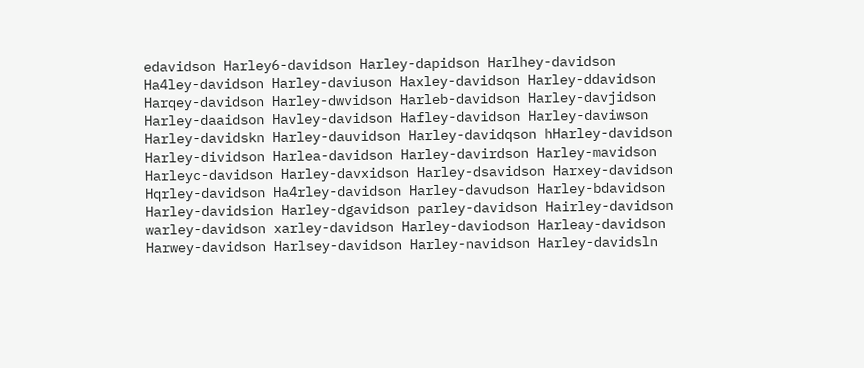edavidson Harley6-davidson Harley-dapidson Harlhey-davidson Ha4ley-davidson Harley-daviuson Haxley-davidson Harley-ddavidson Harqey-davidson Harley-dwvidson Harleb-davidson Harley-davjidson Harley-daaidson Havley-davidson Hafley-davidson Harley-daviwson Harley-davidskn Harley-dauvidson Harley-davidqson hHarley-davidson Harley-dividson Harlea-davidson Harley-davirdson Harley-mavidson Harleyc-davidson Harley-davxidson Harley-dsavidson Harxey-davidson Hqrley-davidson Ha4rley-davidson Harley-davudson Harley-bdavidson Harley-davidsion Harley-dgavidson parley-davidson Hairley-davidson warley-davidson xarley-davidson Harley-daviodson Harleay-davidson Harwey-davidson Harlsey-davidson Harley-navidson Harley-davidsln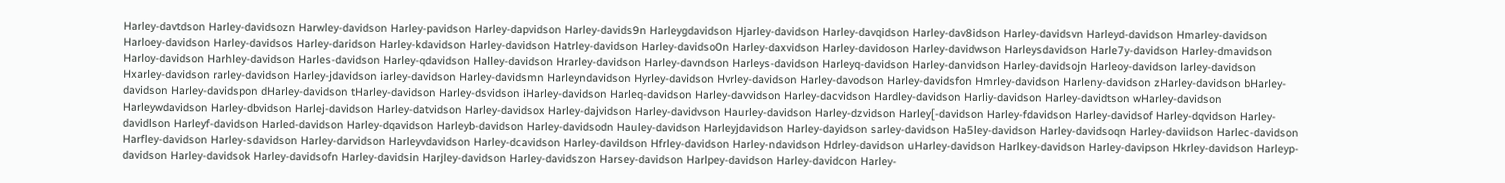Harley-davtdson Harley-davidsozn Harwley-davidson Harley-pavidson Harley-dapvidson Harley-davids9n Harleygdavidson Hjarley-davidson Harley-davqidson Harley-dav8idson Harley-davidsvn Harleyd-davidson Hmarley-davidson Harloey-davidson Harley-davidsos Harley-daridson Harley-kdavidson Harley-davidson Hatrley-davidson Harley-davidso0n Harley-daxvidson Harley-davidoson Harley-davidwson Harleysdavidson Harle7y-davidson Harley-dmavidson Harloy-davidson Harhley-davidson Harles-davidson Harley-qdavidson Halley-davidson Hrarley-davidson Harley-davndson Harleys-davidson Harleyq-davidson Harley-danvidson Harley-davidsojn Harleoy-davidson larley-davidson Hxarley-davidson rarley-davidson Harley-jdavidson iarley-davidson Harley-davidsmn Harleyndavidson Hyrley-davidson Hvrley-davidson Harley-davodson Harley-davidsfon Hmrley-davidson Harleny-davidson zHarley-davidson bHarley-davidson Harley-davidspon dHarley-davidson tHarley-davidson Harley-dsvidson iHarley-davidson Harleq-davidson Harley-davvidson Harley-dacvidson Hardley-davidson Harliy-davidson Harley-davidtson wHarley-davidson Harleywdavidson Harley-dbvidson Harlej-davidson Harley-datvidson Harley-davidsox Harley-dajvidson Harley-davidvson Haurley-davidson Harley-dzvidson Harley[-davidson Harley-fdavidson Harley-davidsof Harley-dqvidson Harley-davidlson Harleyf-davidson Harled-davidson Harley-dqavidson Harleyb-davidson Harley-davidsodn Hauley-davidson Harleyjdavidson Harley-dayidson sarley-davidson Ha5ley-davidson Harley-davidsoqn Harley-daviidson Harlec-davidson Harfley-davidson Harley-sdavidson Harley-darvidson Harleyvdavidson Harley-dcavidson Harley-davildson Hfrley-davidson Harley-ndavidson Hdrley-davidson uHarley-davidson Harlkey-davidson Harley-davipson Hkrley-davidson Harleyp-davidson Harley-davidsok Harley-davidsofn Harley-davidsin Harjley-davidson Harley-davidszon Harsey-davidson Harlpey-davidson Harley-davidcon Harley-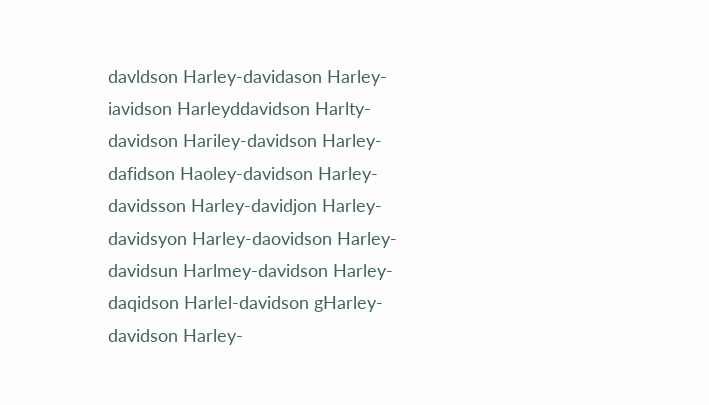davldson Harley-davidason Harley-iavidson Harleyddavidson Harlty-davidson Hariley-davidson Harley-dafidson Haoley-davidson Harley-davidsson Harley-davidjon Harley-davidsyon Harley-daovidson Harley-davidsun Harlmey-davidson Harley-daqidson Harlel-davidson gHarley-davidson Harley-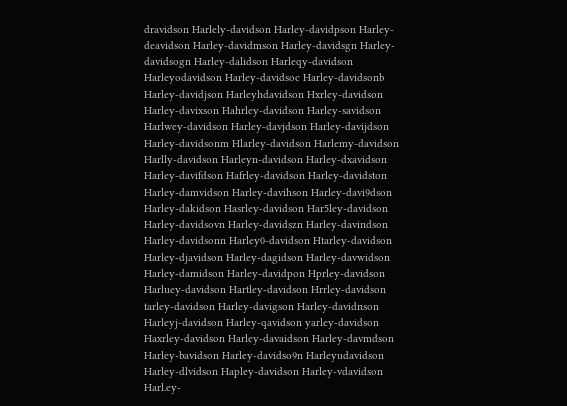dravidson Harlely-davidson Harley-davidpson Harley-deavidson Harley-davidmson Harley-davidsgn Harley-davidsogn Harley-dalidson Harleqy-davidson Harleyodavidson Harley-davidsoc Harley-davidsonb Harley-davidjson Harleyhdavidson Hxrley-davidson Harley-davixson Hahrley-davidson Harley-savidson Harlwey-davidson Harley-davjdson Harley-davijdson Harley-davidsonm Hlarley-davidson Harlemy-davidson Harlly-davidson Harleyn-davidson Harley-dxavidson Harley-davifdson Hafrley-davidson Harley-davidston Harley-damvidson Harley-davihson Harley-davi9dson Harley-dakidson Hasrley-davidson Har5ley-davidson Harley-davidsovn Harley-davidszn Harley-davindson Harley-davidsonn Harley0-davidson Htarley-davidson Harley-djavidson Harley-dagidson Harley-davwidson Harley-damidson Harley-davidpon Hprley-davidson Harluey-davidson Hartley-davidson Hrrley-davidson tarley-davidson Harley-davigson Harley-davidnson Harleyj-davidson Harley-qavidson yarley-davidson Haxrley-davidson Harley-davaidson Harley-davmdson Harley-bavidson Harley-davidso9n Harleyudavidson Harley-dlvidson Hapley-davidson Harley-vdavidson Harl.ey-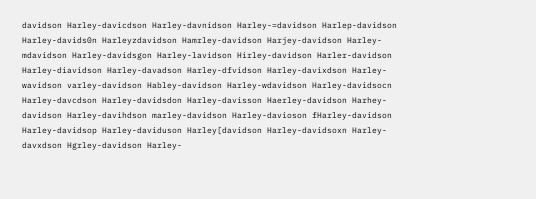davidson Harley-davicdson Harley-davnidson Harley-=davidson Harlep-davidson Harley-davids0n Harleyzdavidson Hamrley-davidson Harjey-davidson Harley-mdavidson Harley-davidsgon Harley-lavidson Hirley-davidson Harler-davidson Harley-diavidson Harley-davadson Harley-dfvidson Harley-davixdson Harley-wavidson varley-davidson Habley-davidson Harley-wdavidson Harley-davidsocn Harley-davcdson Harley-davidsdon Harley-davisson Haerley-davidson Harhey-davidson Harley-davihdson marley-davidson Harley-davioson fHarley-davidson Harley-davidsop Harley-daviduson Harley[davidson Harley-davidsoxn Harley-davxdson Hgrley-davidson Harley-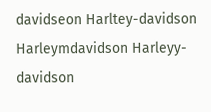davidseon Harltey-davidson Harleymdavidson Harleyy-davidson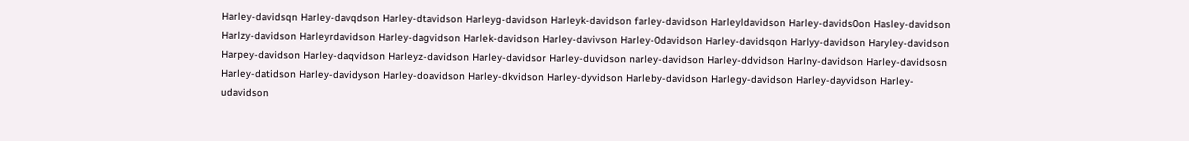Harley-davidsqn Harley-davqdson Harley-dtavidson Harleyg-davidson Harleyk-davidson farley-davidson Harleyldavidson Harley-davids0on Hasley-davidson Harlzy-davidson Harleyrdavidson Harley-dagvidson Harlek-davidson Harley-davivson Harley-0davidson Harley-davidsqon Harlyy-davidson Haryley-davidson Harpey-davidson Harley-daqvidson Harleyz-davidson Harley-davidsor Harley-duvidson narley-davidson Harley-ddvidson Harlny-davidson Harley-davidsosn Harley-datidson Harley-davidyson Harley-doavidson Harley-dkvidson Harley-dyvidson Harleby-davidson Harlegy-davidson Harley-dayvidson Harley-udavidson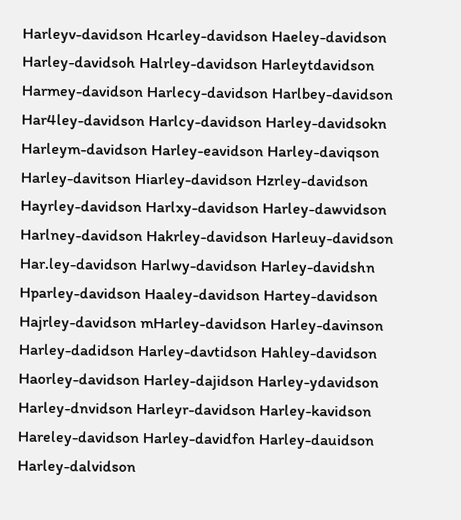Harleyv-davidson Hcarley-davidson Haeley-davidson Harley-davidsoh Halrley-davidson Harleytdavidson Harmey-davidson Harlecy-davidson Harlbey-davidson Har4ley-davidson Harlcy-davidson Harley-davidsokn Harleym-davidson Harley-eavidson Harley-daviqson Harley-davitson Hiarley-davidson Hzrley-davidson Hayrley-davidson Harlxy-davidson Harley-dawvidson Harlney-davidson Hakrley-davidson Harleuy-davidson Har.ley-davidson Harlwy-davidson Harley-davidshn Hparley-davidson Haaley-davidson Hartey-davidson Hajrley-davidson mHarley-davidson Harley-davinson Harley-dadidson Harley-davtidson Hahley-davidson Haorley-davidson Harley-dajidson Harley-ydavidson Harley-dnvidson Harleyr-davidson Harley-kavidson Hareley-davidson Harley-davidfon Harley-dauidson Harley-dalvidson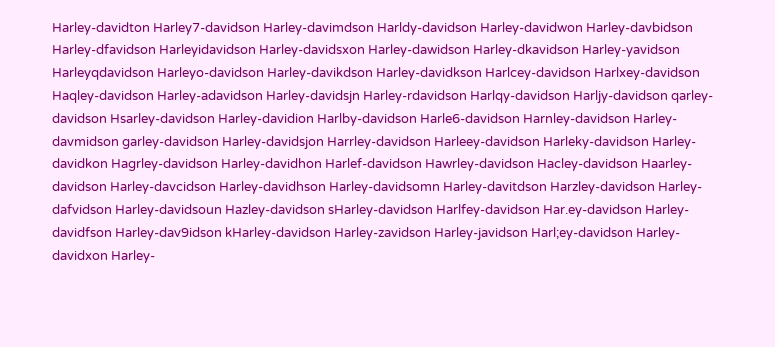Harley-davidton Harley7-davidson Harley-davimdson Harldy-davidson Harley-davidwon Harley-davbidson Harley-dfavidson Harleyidavidson Harley-davidsxon Harley-dawidson Harley-dkavidson Harley-yavidson Harleyqdavidson Harleyo-davidson Harley-davikdson Harley-davidkson Harlcey-davidson Harlxey-davidson Haqley-davidson Harley-adavidson Harley-davidsjn Harley-rdavidson Harlqy-davidson Harljy-davidson qarley-davidson Hsarley-davidson Harley-davidion Harlby-davidson Harle6-davidson Harnley-davidson Harley-davmidson garley-davidson Harley-davidsjon Harrley-davidson Harleey-davidson Harleky-davidson Harley-davidkon Hagrley-davidson Harley-davidhon Harlef-davidson Hawrley-davidson Hacley-davidson Haarley-davidson Harley-davcidson Harley-davidhson Harley-davidsomn Harley-davitdson Harzley-davidson Harley-dafvidson Harley-davidsoun Hazley-davidson sHarley-davidson Harlfey-davidson Har.ey-davidson Harley-davidfson Harley-dav9idson kHarley-davidson Harley-zavidson Harley-javidson Harl;ey-davidson Harley-davidxon Harley-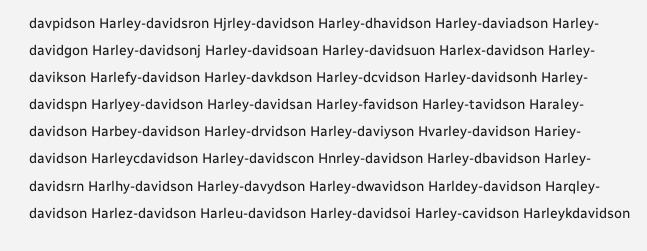davpidson Harley-davidsron Hjrley-davidson Harley-dhavidson Harley-daviadson Harley-davidgon Harley-davidsonj Harley-davidsoan Harley-davidsuon Harlex-davidson Harley-davikson Harlefy-davidson Harley-davkdson Harley-dcvidson Harley-davidsonh Harley-davidspn Harlyey-davidson Harley-davidsan Harley-favidson Harley-tavidson Haraley-davidson Harbey-davidson Harley-drvidson Harley-daviyson Hvarley-davidson Hariey-davidson Harleycdavidson Harley-davidscon Hnrley-davidson Harley-dbavidson Harley-davidsrn Harlhy-davidson Harley-davydson Harley-dwavidson Harldey-davidson Harqley-davidson Harlez-davidson Harleu-davidson Harley-davidsoi Harley-cavidson Harleykdavidson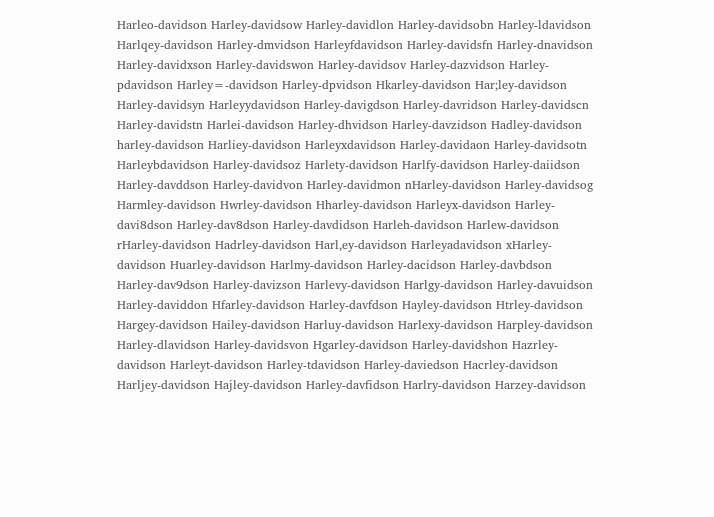Harleo-davidson Harley-davidsow Harley-davidlon Harley-davidsobn Harley-ldavidson Harlqey-davidson Harley-dmvidson Harleyfdavidson Harley-davidsfn Harley-dnavidson Harley-davidxson Harley-davidswon Harley-davidsov Harley-dazvidson Harley-pdavidson Harley=-davidson Harley-dpvidson Hkarley-davidson Har;ley-davidson Harley-davidsyn Harleyydavidson Harley-davigdson Harley-davridson Harley-davidscn Harley-davidstn Harlei-davidson Harley-dhvidson Harley-davzidson Hadley-davidson harley-davidson Harliey-davidson Harleyxdavidson Harley-davidaon Harley-davidsotn Harleybdavidson Harley-davidsoz Harlety-davidson Harlfy-davidson Harley-daiidson Harley-davddson Harley-davidvon Harley-davidmon nHarley-davidson Harley-davidsog Harmley-davidson Hwrley-davidson Hharley-davidson Harleyx-davidson Harley-davi8dson Harley-dav8dson Harley-davdidson Harleh-davidson Harlew-davidson rHarley-davidson Hadrley-davidson Harl,ey-davidson Harleyadavidson xHarley-davidson Huarley-davidson Harlmy-davidson Harley-dacidson Harley-davbdson Harley-dav9dson Harley-davizson Harlevy-davidson Harlgy-davidson Harley-davuidson Harley-daviddon Hfarley-davidson Harley-davfdson Hayley-davidson Htrley-davidson Hargey-davidson Hailey-davidson Harluy-davidson Harlexy-davidson Harpley-davidson Harley-dlavidson Harley-davidsvon Hgarley-davidson Harley-davidshon Hazrley-davidson Harleyt-davidson Harley-tdavidson Harley-daviedson Hacrley-davidson Harljey-davidson Hajley-davidson Harley-davfidson Harlry-davidson Harzey-davidson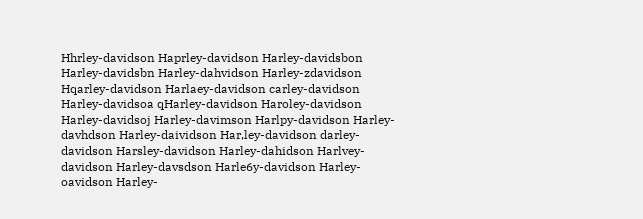Hhrley-davidson Haprley-davidson Harley-davidsbon Harley-davidsbn Harley-dahvidson Harley-zdavidson Hqarley-davidson Harlaey-davidson carley-davidson Harley-davidsoa qHarley-davidson Haroley-davidson Harley-davidsoj Harley-davimson Harlpy-davidson Harley-davhdson Harley-daividson Har,ley-davidson darley-davidson Harsley-davidson Harley-dahidson Harlvey-davidson Harley-davsdson Harle6y-davidson Harley-oavidson Harley-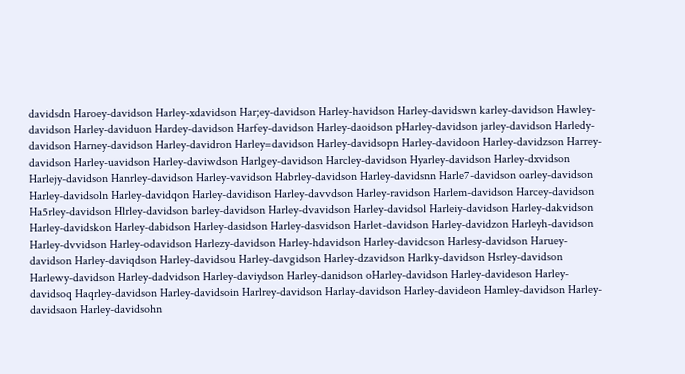davidsdn Haroey-davidson Harley-xdavidson Har;ey-davidson Harley-havidson Harley-davidswn karley-davidson Hawley-davidson Harley-daviduon Hardey-davidson Harfey-davidson Harley-daoidson pHarley-davidson jarley-davidson Harledy-davidson Harney-davidson Harley-davidron Harley=davidson Harley-davidsopn Harley-davidoon Harley-davidzson Harrey-davidson Harley-uavidson Harley-daviwdson Harlgey-davidson Harcley-davidson Hyarley-davidson Harley-dxvidson Harlejy-davidson Hanrley-davidson Harley-vavidson Habrley-davidson Harley-davidsnn Harle7-davidson oarley-davidson Harley-davidsoln Harley-davidqon Harley-davidison Harley-davvdson Harley-ravidson Harlem-davidson Harcey-davidson Ha5rley-davidson Hlrley-davidson barley-davidson Harley-dvavidson Harley-davidsol Harleiy-davidson Harley-dakvidson Harley-davidskon Harley-dabidson Harley-dasidson Harley-dasvidson Harlet-davidson Harley-davidzon Harleyh-davidson Harley-dvvidson Harley-odavidson Harlezy-davidson Harley-hdavidson Harley-davidcson Harlesy-davidson Haruey-davidson Harley-daviqdson Harley-davidsou Harley-davgidson Harley-dzavidson Harlky-davidson Hsrley-davidson Harlewy-davidson Harley-dadvidson Harley-daviydson Harley-danidson oHarley-davidson Harley-davideson Harley-davidsoq Haqrley-davidson Harley-davidsoin Harlrey-davidson Harlay-davidson Harley-davideon Hamley-davidson Harley-davidsaon Harley-davidsohn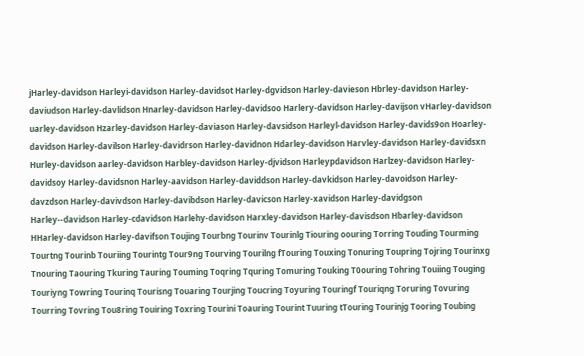jHarley-davidson Harleyi-davidson Harley-davidsot Harley-dgvidson Harley-davieson Hbrley-davidson Harley-daviudson Harley-davlidson Hnarley-davidson Harley-davidsoo Harlery-davidson Harley-davijson vHarley-davidson uarley-davidson Hzarley-davidson Harley-daviason Harley-davsidson Harleyl-davidson Harley-davids9on Hoarley-davidson Harley-davilson Harley-davidrson Harley-davidnon Hdarley-davidson Harvley-davidson Harley-davidsxn Hurley-davidson aarley-davidson Harbley-davidson Harley-djvidson Harleypdavidson Harlzey-davidson Harley-davidsoy Harley-davidsnon Harley-aavidson Harley-daviddson Harley-davkidson Harley-davoidson Harley-davzdson Harley-davivdson Harley-davibdson Harley-davicson Harley-xavidson Harley-davidgson Harley--davidson Harley-cdavidson Harlehy-davidson Harxley-davidson Harley-davisdson Hbarley-davidson HHarley-davidson Harley-davifson Toujing Tourbng Tourinv Tourinlg Tiouring oouring Torring Touding Tourming Tourtng Tourinb Touriing Tourintg Tour9ng Tourving Tourilng fTouring Touxing Tonuring Toupring Tojring Tourinxg Tnouring Taouring Tkuring Tauring Touming Toqring Tquring Tomuring Touking T0ouring Tohring Touiing Touging Touriyng Towring Tourinq Tourisng Touaring Tourjing Toucring Toyuring Touringf Touriqng Toruring Tovuring Tourring Tovring Tou8ring Touiring Toxring Tourini Toauring Tourint Tuuring tTouring Tourinjg Tooring Toubing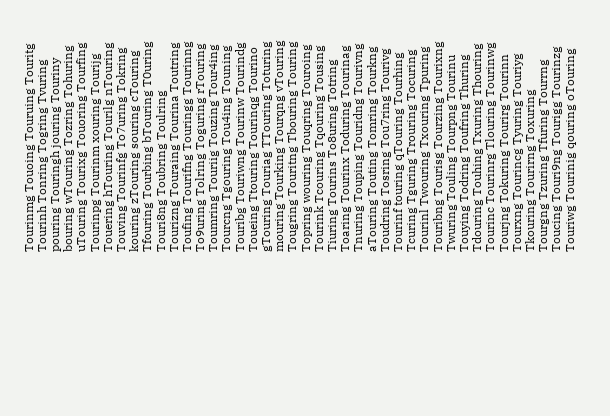Tourinmg Touoing Touruing Touritg Tourinh Tonring Togring Tvuring pouring Touringh jouring Touriny bouring wTouring Tozring Tohuring uTouring Tourixg Touoring Tourfing Tourinpg Tourinm xouring Tourijg Touering hTouring Tourilg nTouring Touving Tourinfg To7uring Tokring kouring zTouring souring cTouring Tfouring Tourbing bTouring T0uring Touri8ng Toubring Toulring Tourizng Touraing Tourina Toutring Toufing Tourifng Touringg Tourinng To9uring Tolring Toguring rTouring Toumring Touriig Touzing Tour4ing Tourcng Tgouring Tou4ing Touning Touribg Touriwng Tourinw Tourindg Toueing Ttouring Tourinqg Tourino gTouring Touriag TTouring Toturing mouring Tourking Tourqng vTouring Tougring Touritng Tbouring Touring Topring wouring Touqring Touroing Tourink Tcouring Tqouring Tousing Tiuring Tourins To8uring Totring Toaring Tourinx Toduring Tourinag Tnuring Touping Touridng Tourivng aTouring Touting Tomring Tourkng Toudring Tosring Tou7ring Tourivg Tourinf touring qTouring Tourhing Tcuring Tguring Trouring Tocuring Tourinl Twouring Txouring Tpuring Touribng Tourisg Tourzing Tourixng Twuring Touling Tourpng Tourinu Touying Todring Toufring Thuring Tdouring Touhing Txuring Thouring Tourinc Tourinrg Tlouring Tourinwg Tourjng Tokuring Tourirg Tourinn Tourxng Tourincg Tyuring Touriyg Tkouring Tourirng Toxuring Tourgng Tzuring Tfuring Tourrng Toucing Touri9ng Tourigg Tourinzg Touriwg Tourinig qouring oTouring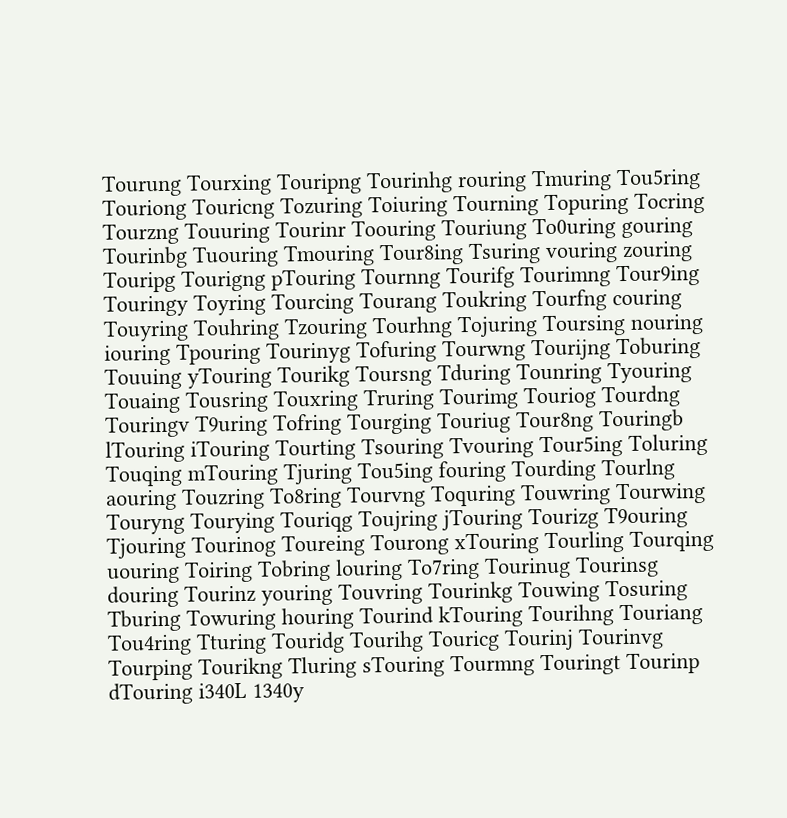Tourung Tourxing Touripng Tourinhg rouring Tmuring Tou5ring Touriong Touricng Tozuring Toiuring Tourning Topuring Tocring Tourzng Touuring Tourinr Toouring Touriung To0uring gouring Tourinbg Tuouring Tmouring Tour8ing Tsuring vouring zouring Touripg Tourigng pTouring Tournng Tourifg Tourimng Tour9ing Touringy Toyring Tourcing Tourang Toukring Tourfng couring Touyring Touhring Tzouring Tourhng Tojuring Toursing nouring iouring Tpouring Tourinyg Tofuring Tourwng Tourijng Toburing Touuing yTouring Tourikg Toursng Tduring Tounring Tyouring Touaing Tousring Touxring Truring Tourimg Touriog Tourdng Touringv T9uring Tofring Tourging Touriug Tour8ng Touringb lTouring iTouring Tourting Tsouring Tvouring Tour5ing Toluring Touqing mTouring Tjuring Tou5ing fouring Tourding Tourlng aouring Touzring To8ring Tourvng Toquring Touwring Tourwing Touryng Tourying Touriqg Toujring jTouring Tourizg T9ouring Tjouring Tourinog Toureing Tourong xTouring Tourling Tourqing uouring Toiring Tobring louring To7ring Tourinug Tourinsg douring Tourinz youring Touvring Tourinkg Touwing Tosuring Tburing Towuring houring Tourind kTouring Tourihng Touriang Tou4ring Tturing Touridg Tourihg Touricg Tourinj Tourinvg Tourping Tourikng Tluring sTouring Tourmng Touringt Tourinp dTouring i340L 1340y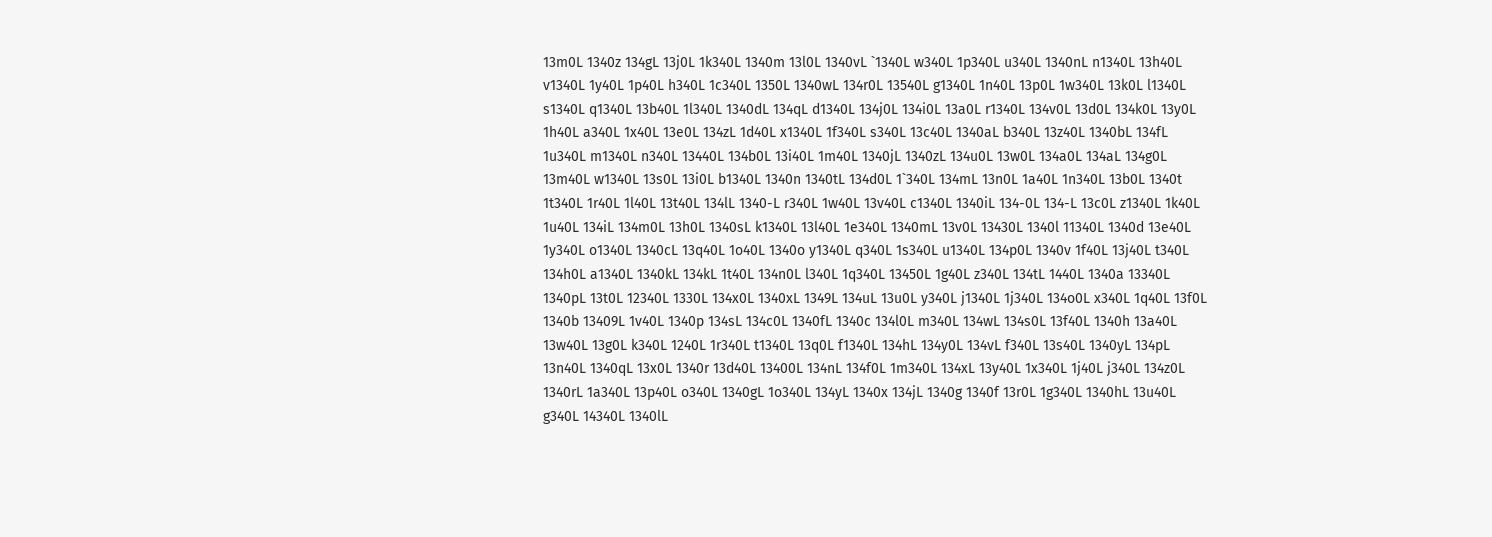13m0L 1340z 134gL 13j0L 1k340L 1340m 13l0L 1340vL `1340L w340L 1p340L u340L 1340nL n1340L 13h40L v1340L 1y40L 1p40L h340L 1c340L 1350L 1340wL 134r0L 13540L g1340L 1n40L 13p0L 1w340L 13k0L l1340L s1340L q1340L 13b40L 1l340L 1340dL 134qL d1340L 134j0L 134i0L 13a0L r1340L 134v0L 13d0L 134k0L 13y0L 1h40L a340L 1x40L 13e0L 134zL 1d40L x1340L 1f340L s340L 13c40L 1340aL b340L 13z40L 1340bL 134fL 1u340L m1340L n340L 13440L 134b0L 13i40L 1m40L 1340jL 1340zL 134u0L 13w0L 134a0L 134aL 134g0L 13m40L w1340L 13s0L 13i0L b1340L 1340n 1340tL 134d0L 1`340L 134mL 13n0L 1a40L 1n340L 13b0L 1340t 1t340L 1r40L 1l40L 13t40L 134lL 1340-L r340L 1w40L 13v40L c1340L 1340iL 134-0L 134-L 13c0L z1340L 1k40L 1u40L 134iL 134m0L 13h0L 1340sL k1340L 13l40L 1e340L 1340mL 13v0L 13430L 1340l 11340L 1340d 13e40L 1y340L o1340L 1340cL 13q40L 1o40L 1340o y1340L q340L 1s340L u1340L 134p0L 1340v 1f40L 13j40L t340L 134h0L a1340L 1340kL 134kL 1t40L 134n0L l340L 1q340L 13450L 1g40L z340L 134tL 1440L 1340a 13340L 1340pL 13t0L 12340L 1330L 134x0L 1340xL 1349L 134uL 13u0L y340L j1340L 1j340L 134o0L x340L 1q40L 13f0L 1340b 13409L 1v40L 1340p 134sL 134c0L 1340fL 1340c 134l0L m340L 134wL 134s0L 13f40L 1340h 13a40L 13w40L 13g0L k340L 1240L 1r340L t1340L 13q0L f1340L 134hL 134y0L 134vL f340L 13s40L 1340yL 134pL 13n40L 1340qL 13x0L 1340r 13d40L 13400L 134nL 134f0L 1m340L 134xL 13y40L 1x340L 1j40L j340L 134z0L 1340rL 1a340L 13p40L o340L 1340gL 1o340L 134yL 1340x 134jL 1340g 1340f 13r0L 1g340L 1340hL 13u40L g340L 14340L 1340lL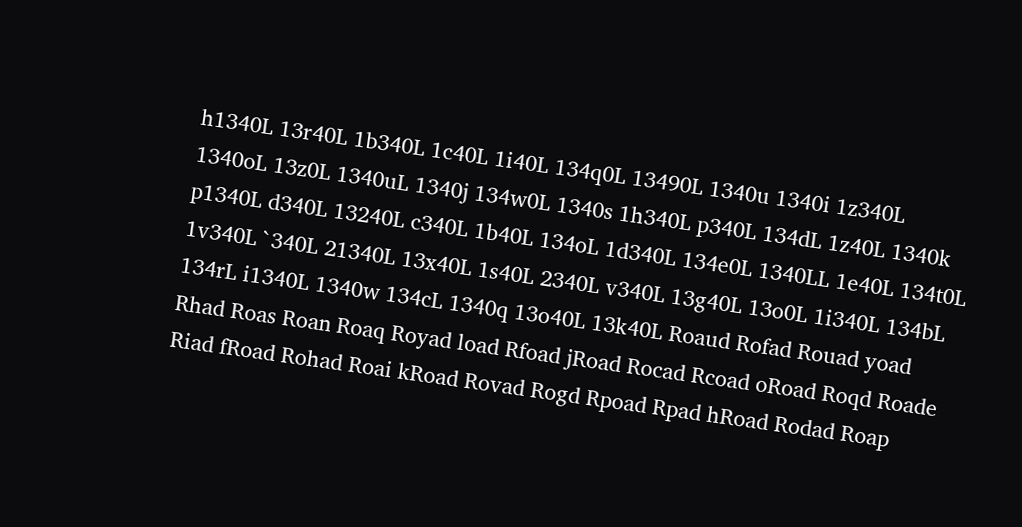h1340L 13r40L 1b340L 1c40L 1i40L 134q0L 13490L 1340u 1340i 1z340L 1340oL 13z0L 1340uL 1340j 134w0L 1340s 1h340L p340L 134dL 1z40L 1340k p1340L d340L 13240L c340L 1b40L 134oL 1d340L 134e0L 1340LL 1e40L 134t0L 1v340L `340L 21340L 13x40L 1s40L 2340L v340L 13g40L 13o0L 1i340L 134bL 134rL i1340L 1340w 134cL 1340q 13o40L 13k40L Roaud Rofad Rouad yoad Rhad Roas Roan Roaq Royad load Rfoad jRoad Rocad Rcoad oRoad Roqd Roade Riad fRoad Rohad Roai kRoad Rovad Rogd Rpoad Rpad hRoad Rodad Roap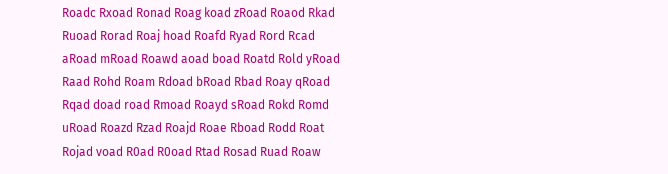Roadc Rxoad Ronad Roag koad zRoad Roaod Rkad Ruoad Rorad Roaj hoad Roafd Ryad Rord Rcad aRoad mRoad Roawd aoad boad Roatd Rold yRoad Raad Rohd Roam Rdoad bRoad Rbad Roay qRoad Rqad doad road Rmoad Roayd sRoad Rokd Romd uRoad Roazd Rzad Roajd Roae Rboad Rodd Roat Rojad voad R0ad R0oad Rtad Rosad Ruad Roaw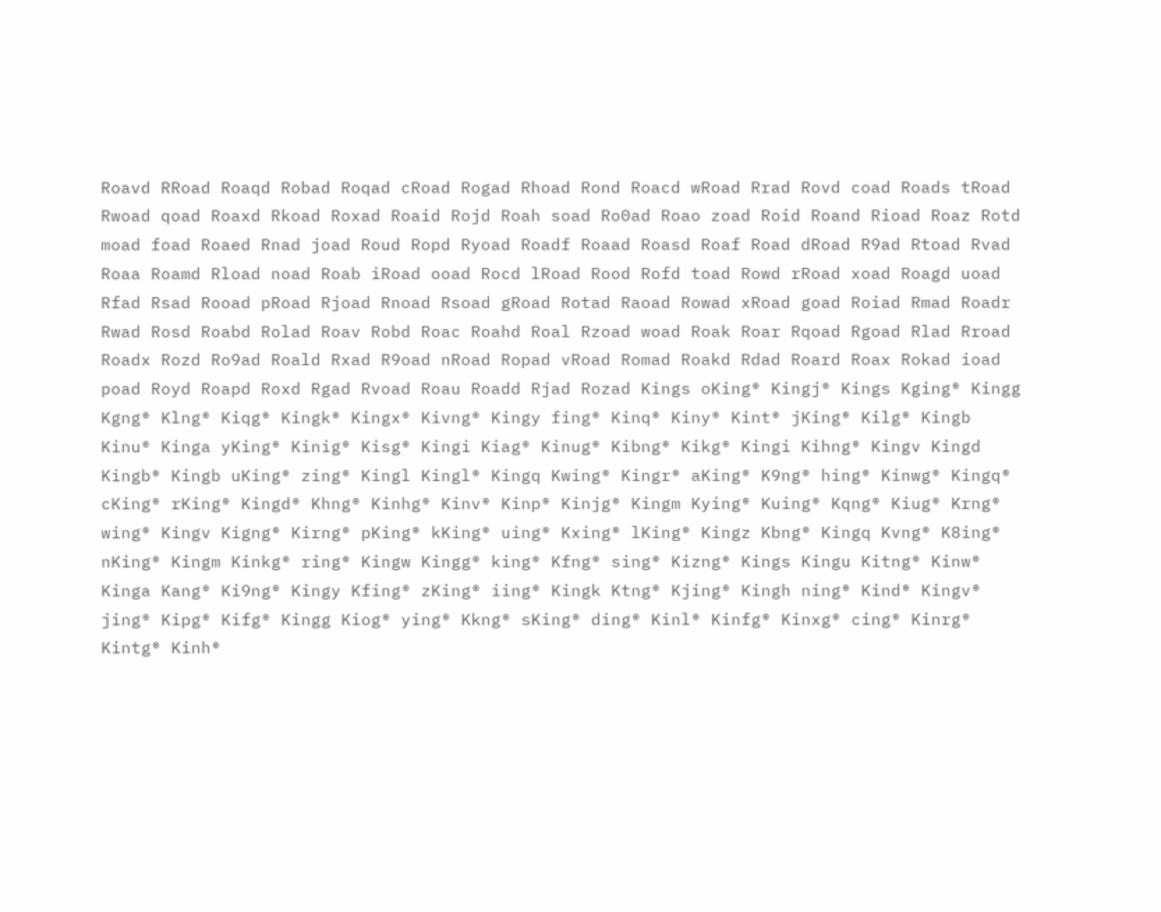Roavd RRoad Roaqd Robad Roqad cRoad Rogad Rhoad Rond Roacd wRoad Rrad Rovd coad Roads tRoad Rwoad qoad Roaxd Rkoad Roxad Roaid Rojd Roah soad Ro0ad Roao zoad Roid Roand Rioad Roaz Rotd moad foad Roaed Rnad joad Roud Ropd Ryoad Roadf Roaad Roasd Roaf Road dRoad R9ad Rtoad Rvad Roaa Roamd Rload noad Roab iRoad ooad Rocd lRoad Rood Rofd toad Rowd rRoad xoad Roagd uoad Rfad Rsad Rooad pRoad Rjoad Rnoad Rsoad gRoad Rotad Raoad Rowad xRoad goad Roiad Rmad Roadr Rwad Rosd Roabd Rolad Roav Robd Roac Roahd Roal Rzoad woad Roak Roar Rqoad Rgoad Rlad Rroad Roadx Rozd Ro9ad Roald Rxad R9oad nRoad Ropad vRoad Romad Roakd Rdad Roard Roax Rokad ioad poad Royd Roapd Roxd Rgad Rvoad Roau Roadd Rjad Rozad Kings oKing® Kingj® Kings Kging® Kingg Kgng® Klng® Kiqg® Kingk® Kingx® Kivng® Kingy fing® Kinq® Kiny® Kint® jKing® Kilg® Kingb Kinu® Kinga yKing® Kinig® Kisg® Kingi Kiag® Kinug® Kibng® Kikg® Kingi Kihng® Kingv Kingd Kingb® Kingb uKing® zing® Kingl Kingl® Kingq Kwing® Kingr® aKing® K9ng® hing® Kinwg® Kingq® cKing® rKing® Kingd® Khng® Kinhg® Kinv® Kinp® Kinjg® Kingm Kying® Kuing® Kqng® Kiug® Krng® wing® Kingv Kigng® Kirng® pKing® kKing® uing® Kxing® lKing® Kingz Kbng® Kingq Kvng® K8ing® nKing® Kingm Kinkg® ring® Kingw Kingg® king® Kfng® sing® Kizng® Kings Kingu Kitng® Kinw® Kinga Kang® Ki9ng® Kingy Kfing® zKing® iing® Kingk Ktng® Kjing® Kingh ning® Kind® Kingv® jing® Kipg® Kifg® Kingg Kiog® ying® Kkng® sKing® ding® Kinl® Kinfg® Kinxg® cing® Kinrg® Kintg® Kinh®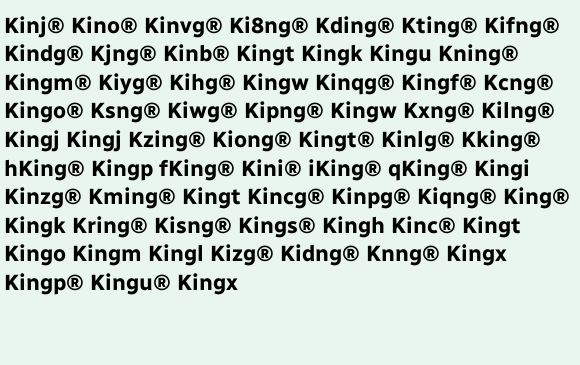Kinj® Kino® Kinvg® Ki8ng® Kding® Kting® Kifng® Kindg® Kjng® Kinb® Kingt Kingk Kingu Kning® Kingm® Kiyg® Kihg® Kingw Kinqg® Kingf® Kcng® Kingo® Ksng® Kiwg® Kipng® Kingw Kxng® Kilng® Kingj Kingj Kzing® Kiong® Kingt® Kinlg® Kking® hKing® Kingp fKing® Kini® iKing® qKing® Kingi Kinzg® Kming® Kingt Kincg® Kinpg® Kiqng® King® Kingk Kring® Kisng® Kings® Kingh Kinc® Kingt Kingo Kingm Kingl Kizg® Kidng® Knng® Kingx Kingp® Kingu® Kingx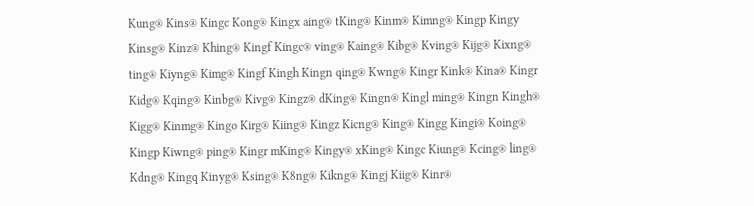Kung® Kins® Kingc Kong® Kingx aing® tKing® Kinm® Kimng® Kingp Kingy Kinsg® Kinz® Khing® Kingf Kingc® ving® Kaing® Kibg® Kving® Kijg® Kixng® ting® Kiyng® Kimg® Kingf Kingh Kingn qing® Kwng® Kingr Kink® Kina® Kingr Kidg® Kqing® Kinbg® Kivg® Kingz® dKing® Kingn® Kingl ming® Kingn Kingh® Kigg® Kinmg® Kingo Kirg® Kiing® Kingz Kicng® King® Kingg Kingi® Koing® Kingp Kiwng® ping® Kingr mKing® Kingy® xKing® Kingc Kiung® Kcing® ling® Kdng® Kingq Kinyg® Ksing® K8ng® Kikng® Kingj Kiig® Kinr®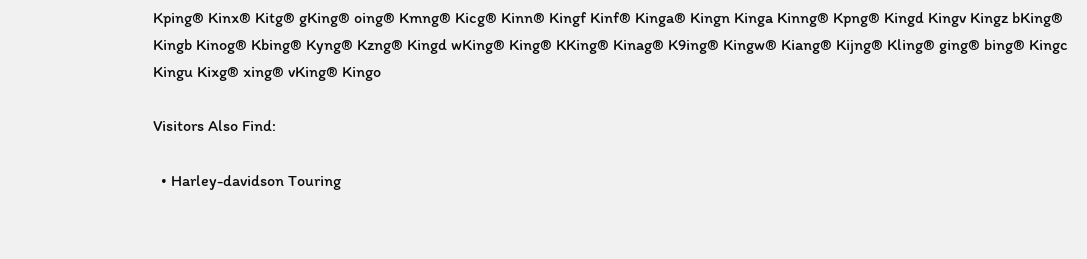Kping® Kinx® Kitg® gKing® oing® Kmng® Kicg® Kinn® Kingf Kinf® Kinga® Kingn Kinga Kinng® Kpng® Kingd Kingv Kingz bKing® Kingb Kinog® Kbing® Kyng® Kzng® Kingd wKing® King® KKing® Kinag® K9ing® Kingw® Kiang® Kijng® Kling® ging® bing® Kingc Kingu Kixg® xing® vKing® Kingo

Visitors Also Find:

  • Harley-davidson Touring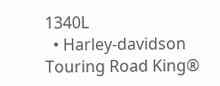1340L
  • Harley-davidson Touring Road King®